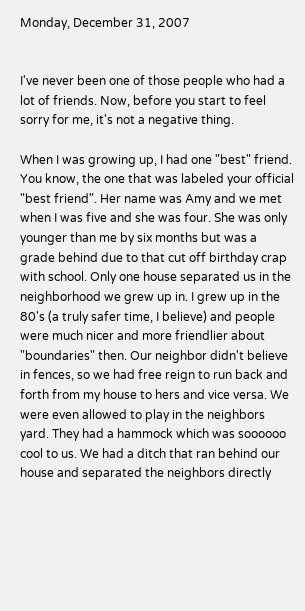Monday, December 31, 2007


I've never been one of those people who had a lot of friends. Now, before you start to feel sorry for me, it's not a negative thing.

When I was growing up, I had one "best" friend. You know, the one that was labeled your official "best friend". Her name was Amy and we met when I was five and she was four. She was only younger than me by six months but was a grade behind due to that cut off birthday crap with school. Only one house separated us in the neighborhood we grew up in. I grew up in the 80's (a truly safer time, I believe) and people were much nicer and more friendlier about "boundaries" then. Our neighbor didn't believe in fences, so we had free reign to run back and forth from my house to hers and vice versa. We were even allowed to play in the neighbors yard. They had a hammock which was soooooo cool to us. We had a ditch that ran behind our house and separated the neighbors directly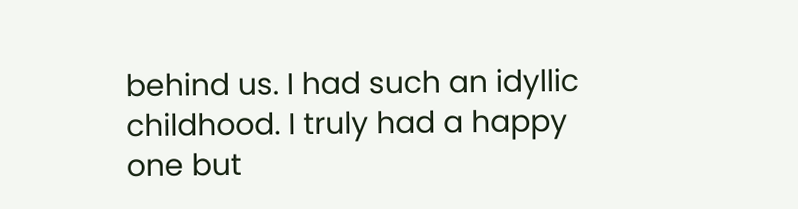behind us. I had such an idyllic childhood. I truly had a happy one but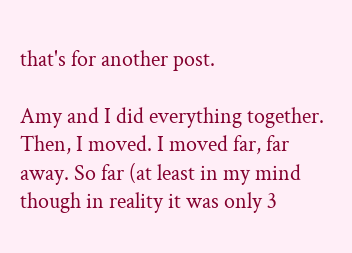that's for another post.

Amy and I did everything together. Then, I moved. I moved far, far away. So far (at least in my mind though in reality it was only 3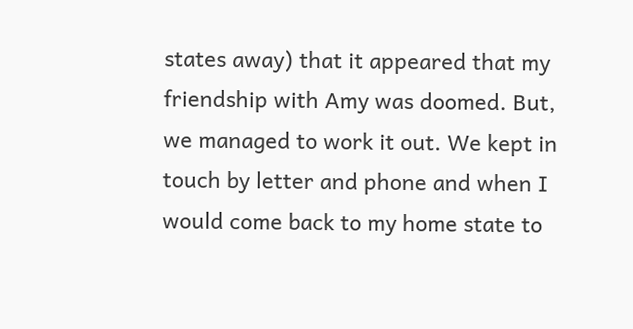states away) that it appeared that my friendship with Amy was doomed. But, we managed to work it out. We kept in touch by letter and phone and when I would come back to my home state to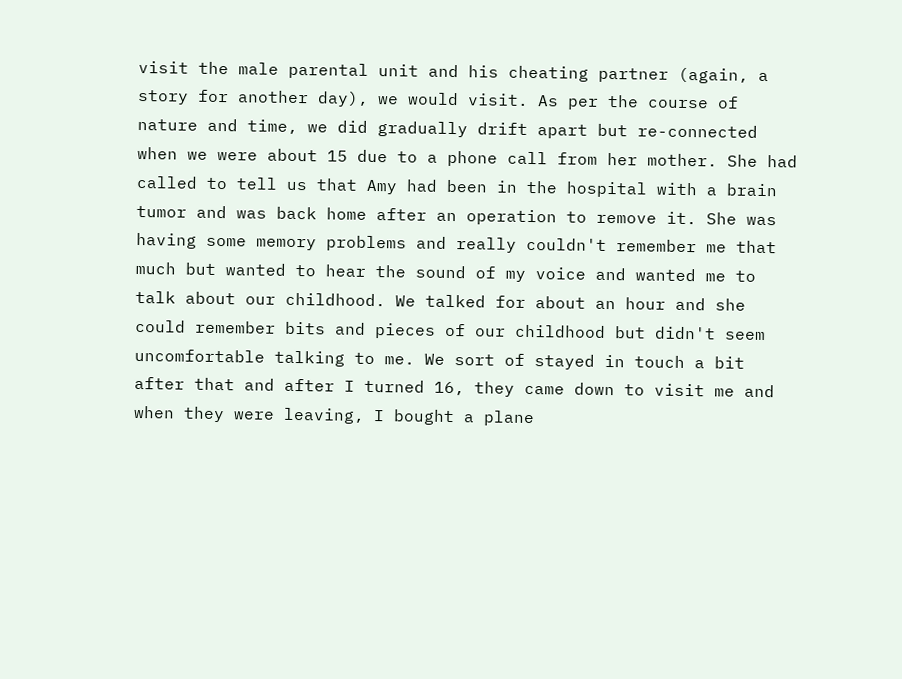visit the male parental unit and his cheating partner (again, a story for another day), we would visit. As per the course of nature and time, we did gradually drift apart but re-connected when we were about 15 due to a phone call from her mother. She had called to tell us that Amy had been in the hospital with a brain tumor and was back home after an operation to remove it. She was having some memory problems and really couldn't remember me that much but wanted to hear the sound of my voice and wanted me to talk about our childhood. We talked for about an hour and she could remember bits and pieces of our childhood but didn't seem uncomfortable talking to me. We sort of stayed in touch a bit after that and after I turned 16, they came down to visit me and when they were leaving, I bought a plane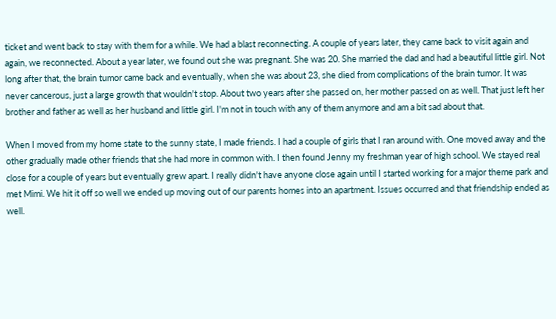ticket and went back to stay with them for a while. We had a blast reconnecting. A couple of years later, they came back to visit again and again, we reconnected. About a year later, we found out she was pregnant. She was 20. She married the dad and had a beautiful little girl. Not long after that, the brain tumor came back and eventually, when she was about 23, she died from complications of the brain tumor. It was never cancerous, just a large growth that wouldn't stop. About two years after she passed on, her mother passed on as well. That just left her brother and father as well as her husband and little girl. I'm not in touch with any of them anymore and am a bit sad about that.

When I moved from my home state to the sunny state, I made friends. I had a couple of girls that I ran around with. One moved away and the other gradually made other friends that she had more in common with. I then found Jenny my freshman year of high school. We stayed real close for a couple of years but eventually grew apart. I really didn't have anyone close again until I started working for a major theme park and met Mimi. We hit it off so well we ended up moving out of our parents homes into an apartment. Issues occurred and that friendship ended as well.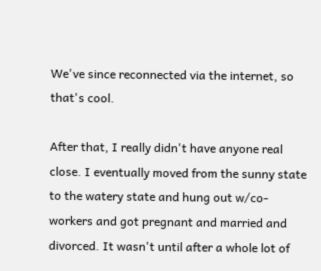We've since reconnected via the internet, so that's cool.

After that, I really didn't have anyone real close. I eventually moved from the sunny state to the watery state and hung out w/co-workers and got pregnant and married and divorced. It wasn't until after a whole lot of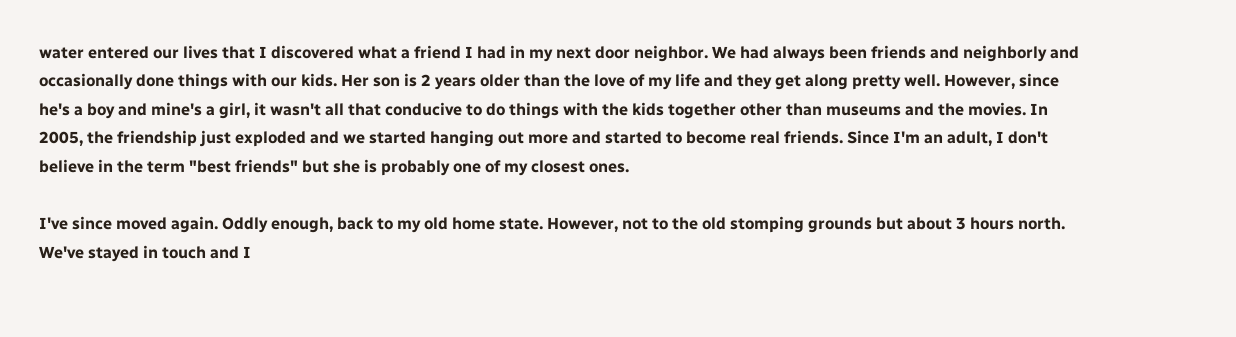water entered our lives that I discovered what a friend I had in my next door neighbor. We had always been friends and neighborly and occasionally done things with our kids. Her son is 2 years older than the love of my life and they get along pretty well. However, since he's a boy and mine's a girl, it wasn't all that conducive to do things with the kids together other than museums and the movies. In 2005, the friendship just exploded and we started hanging out more and started to become real friends. Since I'm an adult, I don't believe in the term "best friends" but she is probably one of my closest ones.

I've since moved again. Oddly enough, back to my old home state. However, not to the old stomping grounds but about 3 hours north. We've stayed in touch and I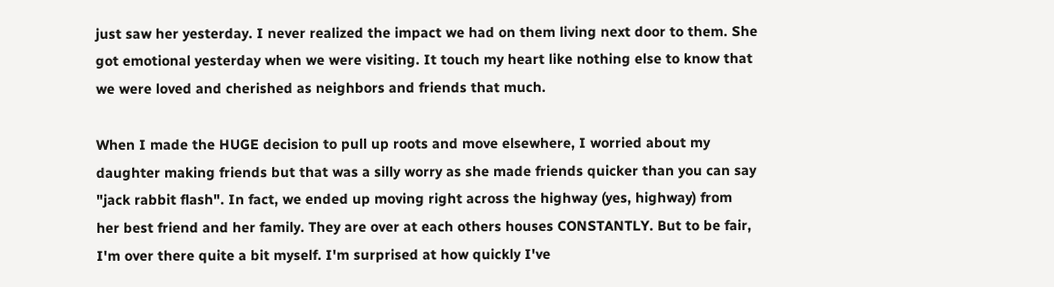just saw her yesterday. I never realized the impact we had on them living next door to them. She got emotional yesterday when we were visiting. It touch my heart like nothing else to know that we were loved and cherished as neighbors and friends that much.

When I made the HUGE decision to pull up roots and move elsewhere, I worried about my daughter making friends but that was a silly worry as she made friends quicker than you can say "jack rabbit flash". In fact, we ended up moving right across the highway (yes, highway) from her best friend and her family. They are over at each others houses CONSTANTLY. But to be fair, I'm over there quite a bit myself. I'm surprised at how quickly I've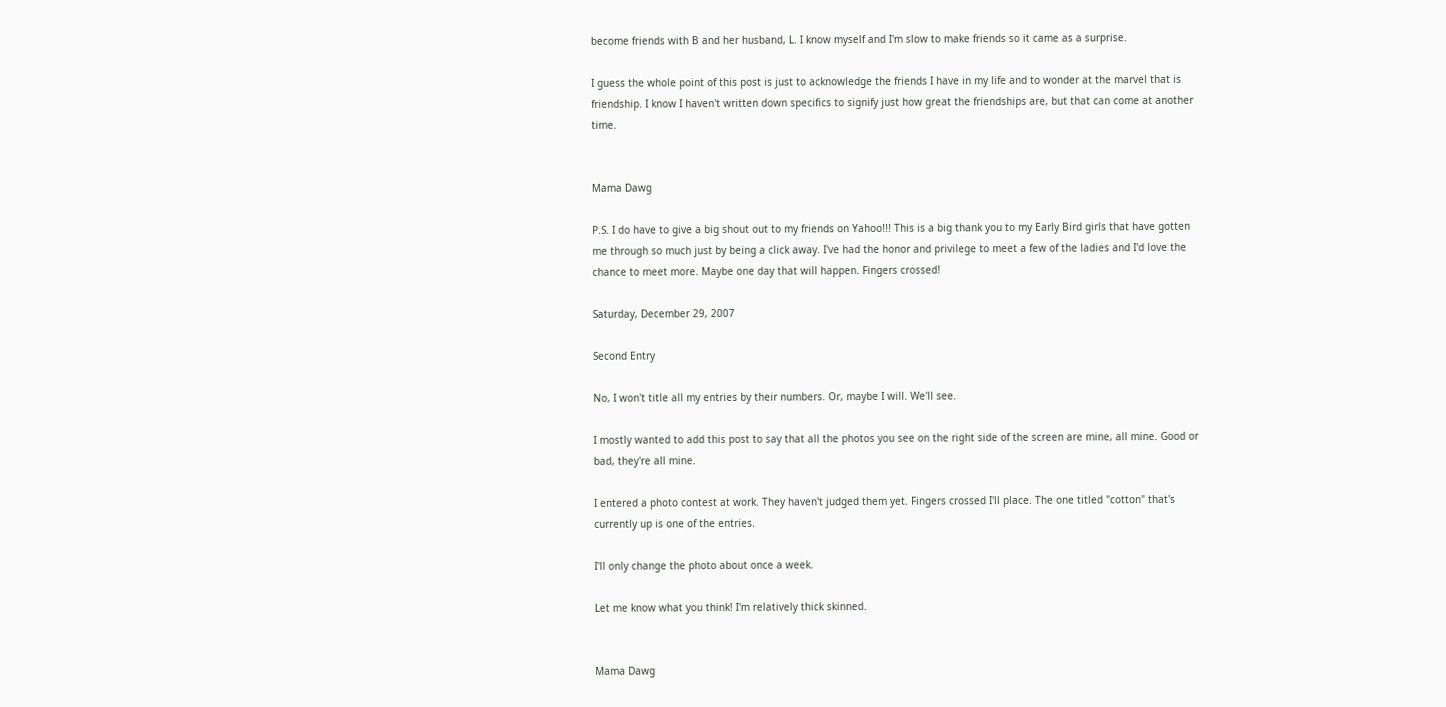become friends with B and her husband, L. I know myself and I'm slow to make friends so it came as a surprise.

I guess the whole point of this post is just to acknowledge the friends I have in my life and to wonder at the marvel that is friendship. I know I haven't written down specifics to signify just how great the friendships are, but that can come at another time.


Mama Dawg

P.S. I do have to give a big shout out to my friends on Yahoo!!! This is a big thank you to my Early Bird girls that have gotten me through so much just by being a click away. I've had the honor and privilege to meet a few of the ladies and I'd love the chance to meet more. Maybe one day that will happen. Fingers crossed!

Saturday, December 29, 2007

Second Entry

No, I won't title all my entries by their numbers. Or, maybe I will. We'll see.

I mostly wanted to add this post to say that all the photos you see on the right side of the screen are mine, all mine. Good or bad, they're all mine.

I entered a photo contest at work. They haven't judged them yet. Fingers crossed I'll place. The one titled "cotton" that's currently up is one of the entries.

I'll only change the photo about once a week.

Let me know what you think! I'm relatively thick skinned.


Mama Dawg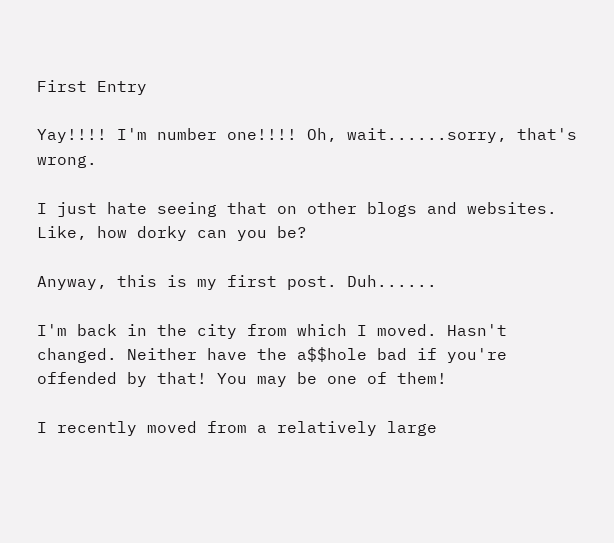First Entry

Yay!!!! I'm number one!!!! Oh, wait......sorry, that's wrong.

I just hate seeing that on other blogs and websites. Like, how dorky can you be?

Anyway, this is my first post. Duh......

I'm back in the city from which I moved. Hasn't changed. Neither have the a$$hole bad if you're offended by that! You may be one of them!

I recently moved from a relatively large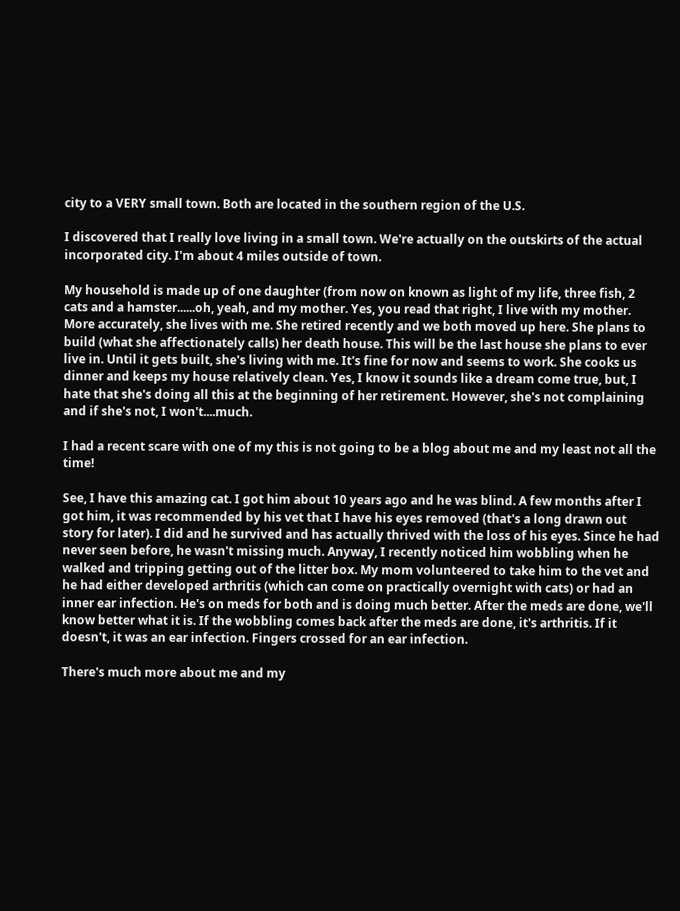city to a VERY small town. Both are located in the southern region of the U.S.

I discovered that I really love living in a small town. We're actually on the outskirts of the actual incorporated city. I'm about 4 miles outside of town.

My household is made up of one daughter (from now on known as light of my life, three fish, 2 cats and a hamster......oh, yeah, and my mother. Yes, you read that right, I live with my mother. More accurately, she lives with me. She retired recently and we both moved up here. She plans to build (what she affectionately calls) her death house. This will be the last house she plans to ever live in. Until it gets built, she's living with me. It's fine for now and seems to work. She cooks us dinner and keeps my house relatively clean. Yes, I know it sounds like a dream come true, but, I hate that she's doing all this at the beginning of her retirement. However, she's not complaining and if she's not, I won't....much.

I had a recent scare with one of my this is not going to be a blog about me and my least not all the time!

See, I have this amazing cat. I got him about 10 years ago and he was blind. A few months after I got him, it was recommended by his vet that I have his eyes removed (that's a long drawn out story for later). I did and he survived and has actually thrived with the loss of his eyes. Since he had never seen before, he wasn't missing much. Anyway, I recently noticed him wobbling when he walked and tripping getting out of the litter box. My mom volunteered to take him to the vet and he had either developed arthritis (which can come on practically overnight with cats) or had an inner ear infection. He's on meds for both and is doing much better. After the meds are done, we'll know better what it is. If the wobbling comes back after the meds are done, it's arthritis. If it doesn't, it was an ear infection. Fingers crossed for an ear infection.

There's much more about me and my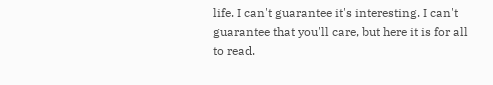life. I can't guarantee it's interesting. I can't guarantee that you'll care, but here it is for all to read.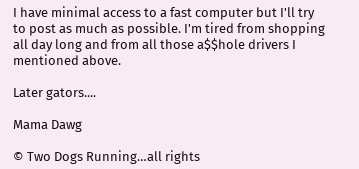I have minimal access to a fast computer but I'll try to post as much as possible. I'm tired from shopping all day long and from all those a$$hole drivers I mentioned above.

Later gators....

Mama Dawg

© Two Dogs Running…all rights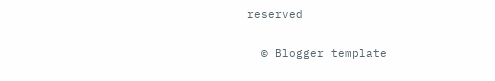reserved

  © Blogger template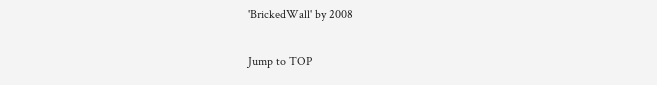'BrickedWall' by 2008

Jump to TOP